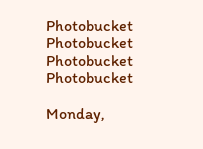Photobucket Photobucket Photobucket Photobucket

Monday,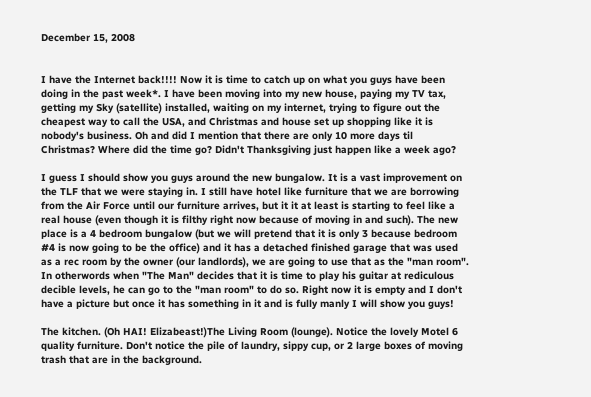December 15, 2008


I have the Internet back!!!! Now it is time to catch up on what you guys have been doing in the past week*. I have been moving into my new house, paying my TV tax, getting my Sky (satellite) installed, waiting on my internet, trying to figure out the cheapest way to call the USA, and Christmas and house set up shopping like it is nobody's business. Oh and did I mention that there are only 10 more days til Christmas? Where did the time go? Didn't Thanksgiving just happen like a week ago?

I guess I should show you guys around the new bungalow. It is a vast improvement on the TLF that we were staying in. I still have hotel like furniture that we are borrowing from the Air Force until our furniture arrives, but it it at least is starting to feel like a real house (even though it is filthy right now because of moving in and such). The new place is a 4 bedroom bungalow (but we will pretend that it is only 3 because bedroom #4 is now going to be the office) and it has a detached finished garage that was used as a rec room by the owner (our landlords), we are going to use that as the "man room". In otherwords when "The Man" decides that it is time to play his guitar at rediculous decible levels, he can go to the "man room" to do so. Right now it is empty and I don't have a picture but once it has something in it and is fully manly I will show you guys!

The kitchen. (Oh HAI! Elizabeast!)The Living Room (lounge). Notice the lovely Motel 6 quality furniture. Don't notice the pile of laundry, sippy cup, or 2 large boxes of moving trash that are in the background.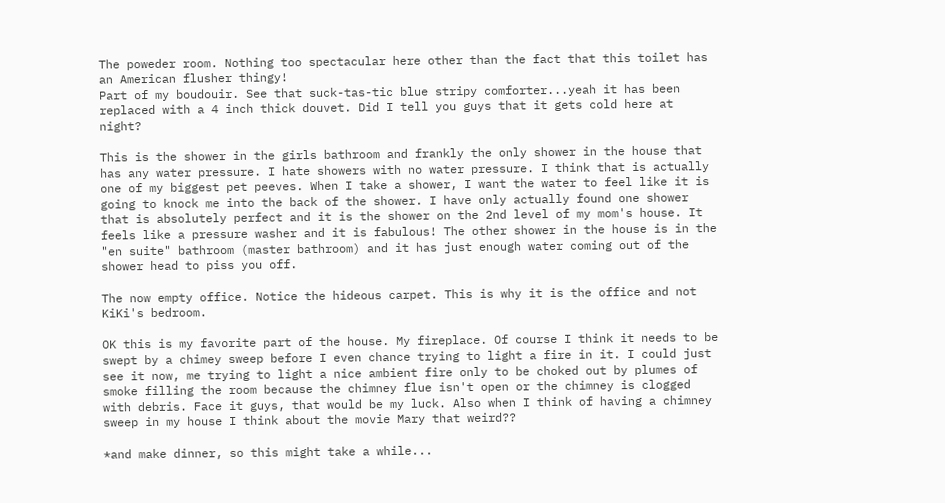The poweder room. Nothing too spectacular here other than the fact that this toilet has an American flusher thingy!
Part of my boudouir. See that suck-tas-tic blue stripy comforter...yeah it has been replaced with a 4 inch thick douvet. Did I tell you guys that it gets cold here at night?

This is the shower in the girls bathroom and frankly the only shower in the house that has any water pressure. I hate showers with no water pressure. I think that is actually one of my biggest pet peeves. When I take a shower, I want the water to feel like it is going to knock me into the back of the shower. I have only actually found one shower that is absolutely perfect and it is the shower on the 2nd level of my mom's house. It feels like a pressure washer and it is fabulous! The other shower in the house is in the "en suite" bathroom (master bathroom) and it has just enough water coming out of the shower head to piss you off.

The now empty office. Notice the hideous carpet. This is why it is the office and not KiKi's bedroom.

OK this is my favorite part of the house. My fireplace. Of course I think it needs to be swept by a chimey sweep before I even chance trying to light a fire in it. I could just see it now, me trying to light a nice ambient fire only to be choked out by plumes of smoke filling the room because the chimney flue isn't open or the chimney is clogged with debris. Face it guys, that would be my luck. Also when I think of having a chimney sweep in my house I think about the movie Mary that weird??

*and make dinner, so this might take a while...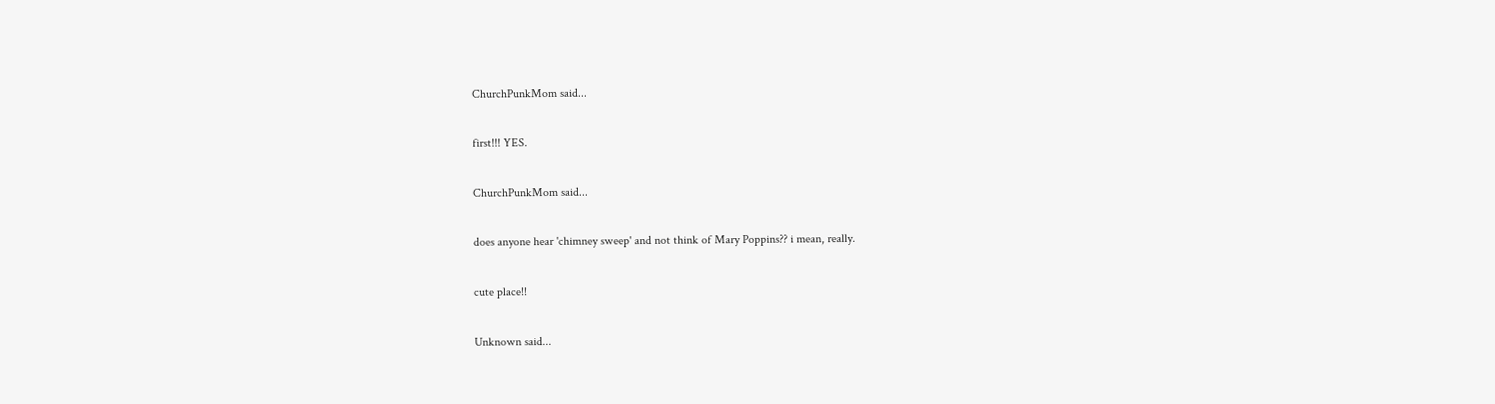ChurchPunkMom said...

first!!! YES.

ChurchPunkMom said...

does anyone hear 'chimney sweep' and not think of Mary Poppins?? i mean, really.

cute place!!

Unknown said...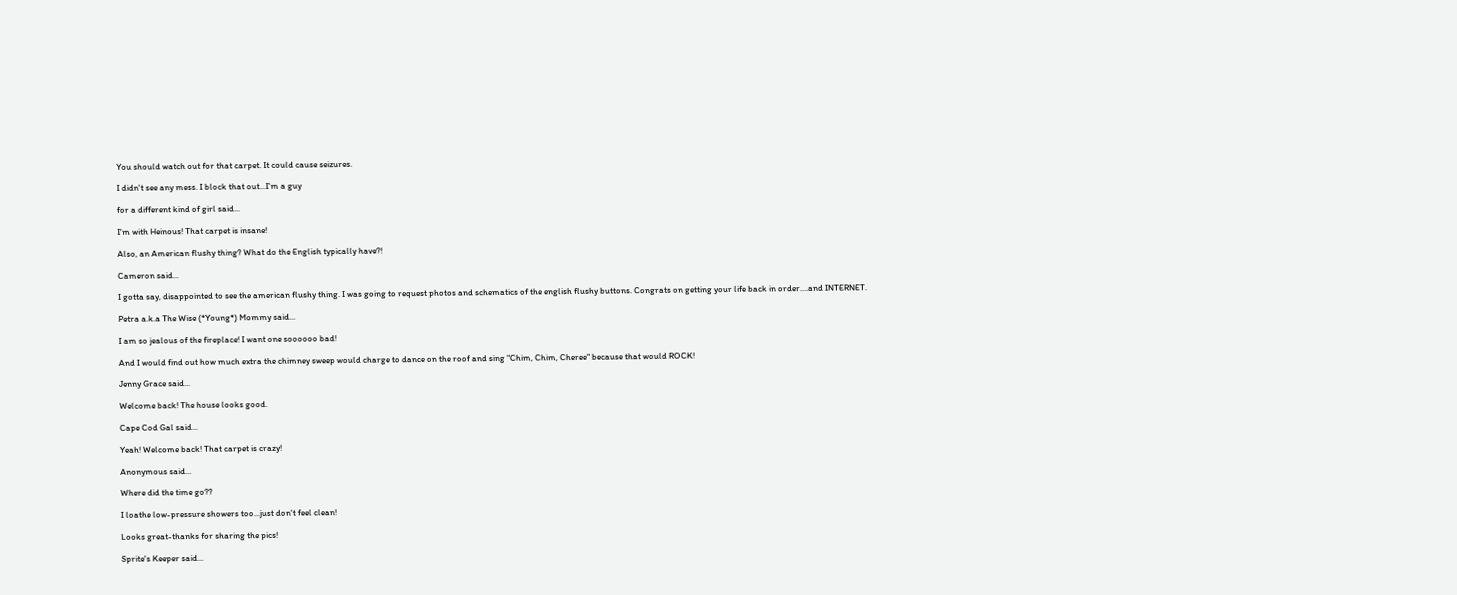You should watch out for that carpet. It could cause seizures.

I didn't see any mess. I block that out...I'm a guy

for a different kind of girl said...

I'm with Heinous! That carpet is insane!

Also, an American flushy thing? What do the English typically have?!

Cameron said...

I gotta say, disappointed to see the american flushy thing. I was going to request photos and schematics of the english flushy buttons. Congrats on getting your life back in order....and INTERNET.

Petra a.k.a The Wise (*Young*) Mommy said...

I am so jealous of the fireplace! I want one soooooo bad!

And I would find out how much extra the chimney sweep would charge to dance on the roof and sing "Chim, Chim, Cheree" because that would ROCK!

Jenny Grace said...

Welcome back! The house looks good.

Cape Cod Gal said...

Yeah! Welcome back! That carpet is crazy!

Anonymous said...

Where did the time go??

I loathe low-pressure showers too...just don't feel clean!

Looks great-thanks for sharing the pics!

Sprite's Keeper said...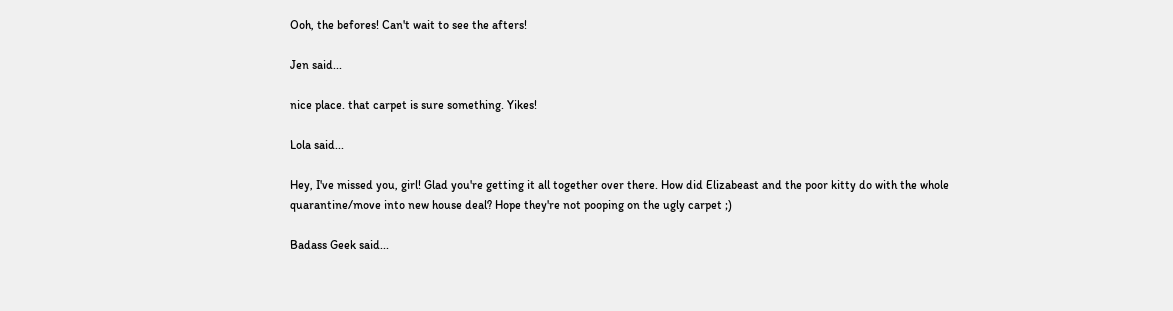Ooh, the befores! Can't wait to see the afters!

Jen said...

nice place. that carpet is sure something. Yikes!

Lola said...

Hey, I've missed you, girl! Glad you're getting it all together over there. How did Elizabeast and the poor kitty do with the whole quarantine/move into new house deal? Hope they're not pooping on the ugly carpet ;)

Badass Geek said...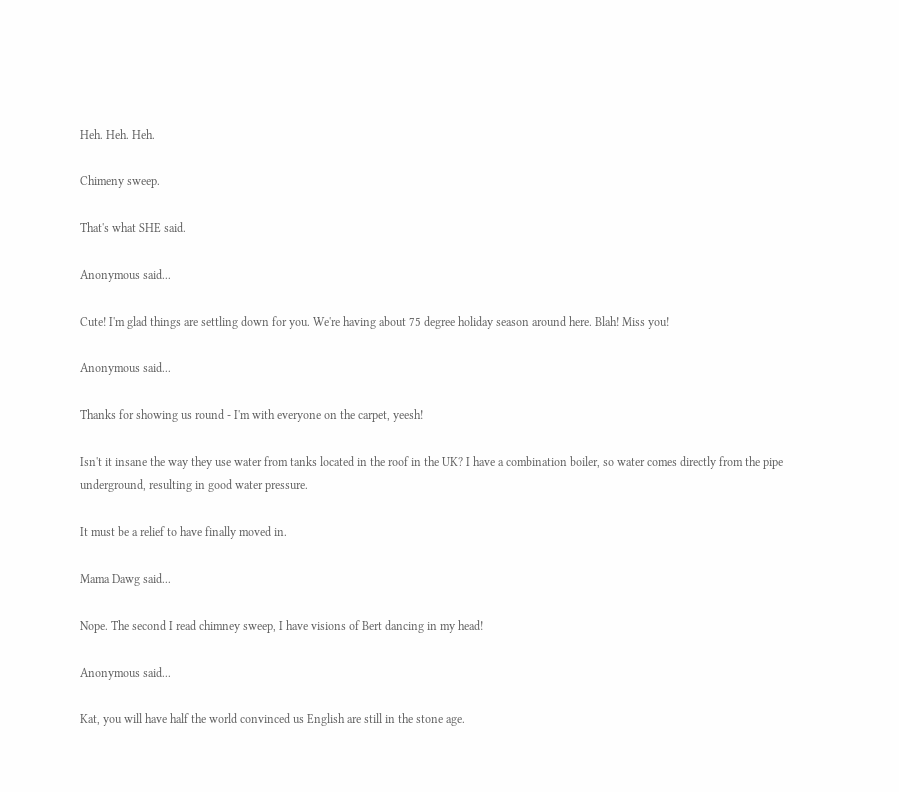Heh. Heh. Heh.

Chimeny sweep.

That's what SHE said.

Anonymous said...

Cute! I'm glad things are settling down for you. We're having about 75 degree holiday season around here. Blah! Miss you!

Anonymous said...

Thanks for showing us round - I'm with everyone on the carpet, yeesh!

Isn't it insane the way they use water from tanks located in the roof in the UK? I have a combination boiler, so water comes directly from the pipe underground, resulting in good water pressure.

It must be a relief to have finally moved in.

Mama Dawg said...

Nope. The second I read chimney sweep, I have visions of Bert dancing in my head!

Anonymous said...

Kat, you will have half the world convinced us English are still in the stone age.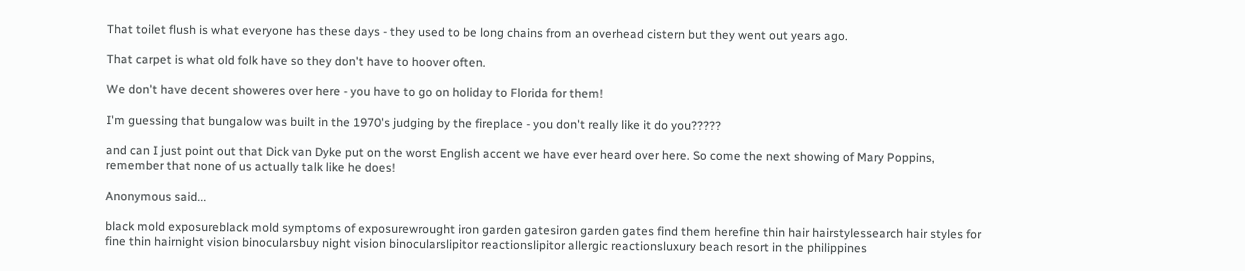That toilet flush is what everyone has these days - they used to be long chains from an overhead cistern but they went out years ago.

That carpet is what old folk have so they don't have to hoover often.

We don't have decent showeres over here - you have to go on holiday to Florida for them!

I'm guessing that bungalow was built in the 1970's judging by the fireplace - you don't really like it do you?????

and can I just point out that Dick van Dyke put on the worst English accent we have ever heard over here. So come the next showing of Mary Poppins, remember that none of us actually talk like he does!

Anonymous said...

black mold exposureblack mold symptoms of exposurewrought iron garden gatesiron garden gates find them herefine thin hair hairstylessearch hair styles for fine thin hairnight vision binocularsbuy night vision binocularslipitor reactionslipitor allergic reactionsluxury beach resort in the philippines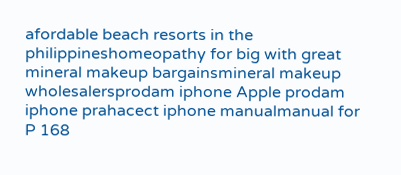afordable beach resorts in the philippineshomeopathy for big with great mineral makeup bargainsmineral makeup wholesalersprodam iphone Apple prodam iphone prahacect iphone manualmanual for P 168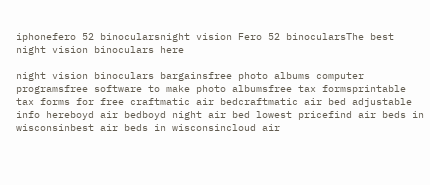iphonefero 52 binocularsnight vision Fero 52 binocularsThe best night vision binoculars here

night vision binoculars bargainsfree photo albums computer programsfree software to make photo albumsfree tax formsprintable tax forms for free craftmatic air bedcraftmatic air bed adjustable info hereboyd air bedboyd night air bed lowest pricefind air beds in wisconsinbest air beds in wisconsincloud air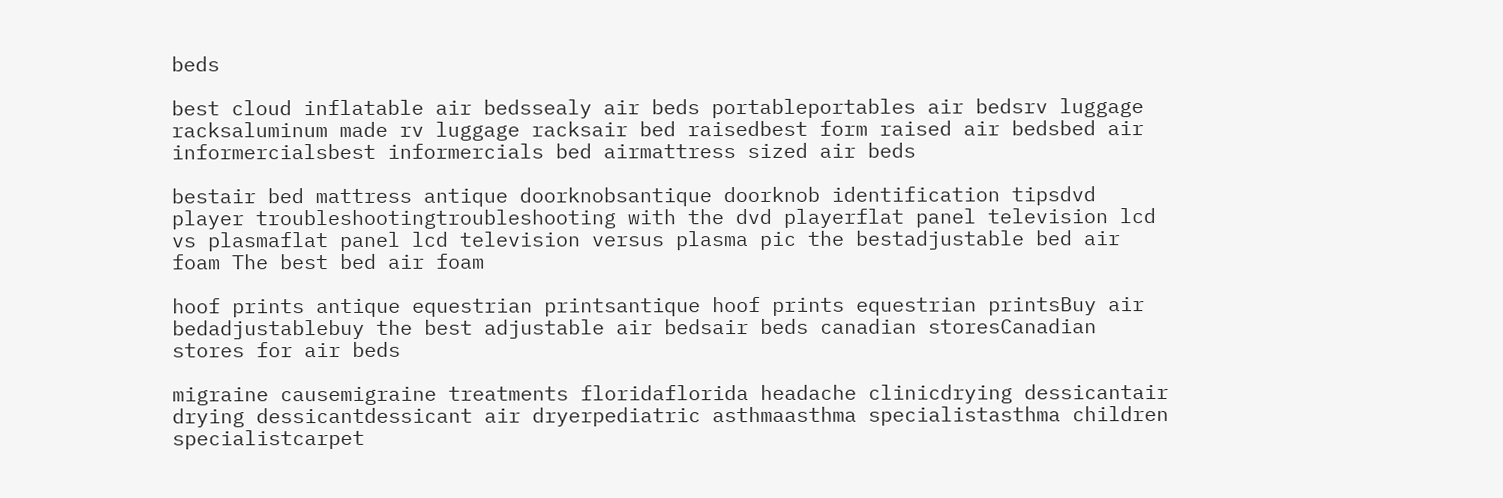beds

best cloud inflatable air bedssealy air beds portableportables air bedsrv luggage racksaluminum made rv luggage racksair bed raisedbest form raised air bedsbed air informercialsbest informercials bed airmattress sized air beds

bestair bed mattress antique doorknobsantique doorknob identification tipsdvd player troubleshootingtroubleshooting with the dvd playerflat panel television lcd vs plasmaflat panel lcd television versus plasma pic the bestadjustable bed air foam The best bed air foam

hoof prints antique equestrian printsantique hoof prints equestrian printsBuy air bedadjustablebuy the best adjustable air bedsair beds canadian storesCanadian stores for air beds

migraine causemigraine treatments floridaflorida headache clinicdrying dessicantair drying dessicantdessicant air dryerpediatric asthmaasthma specialistasthma children specialistcarpet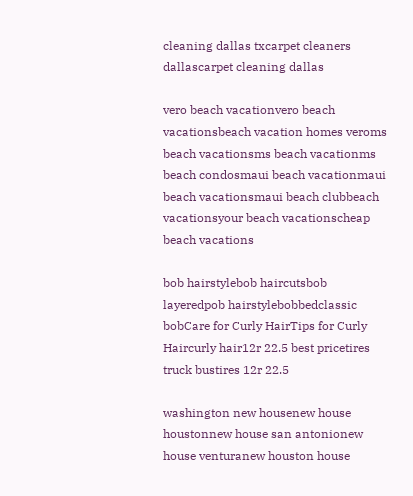cleaning dallas txcarpet cleaners dallascarpet cleaning dallas

vero beach vacationvero beach vacationsbeach vacation homes veroms beach vacationsms beach vacationms beach condosmaui beach vacationmaui beach vacationsmaui beach clubbeach vacationsyour beach vacationscheap beach vacations

bob hairstylebob haircutsbob layeredpob hairstylebobbedclassic bobCare for Curly HairTips for Curly Haircurly hair12r 22.5 best pricetires truck bustires 12r 22.5

washington new housenew house houstonnew house san antonionew house venturanew houston house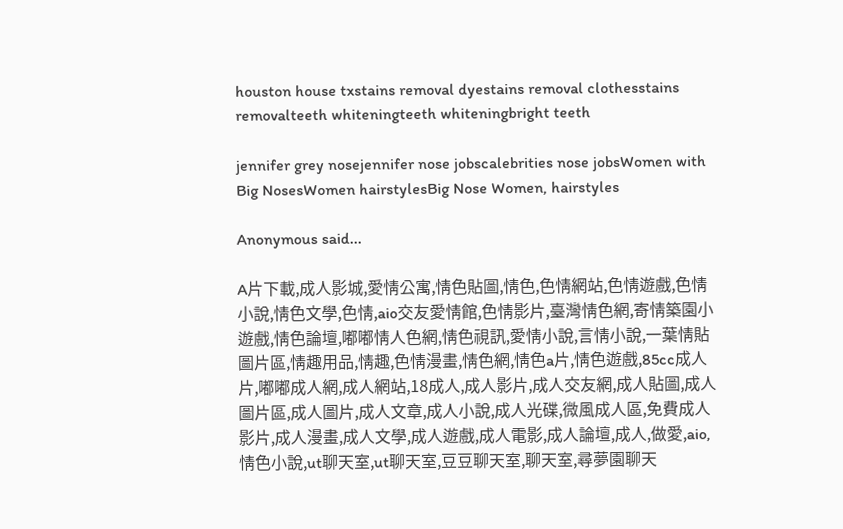houston house txstains removal dyestains removal clothesstains removalteeth whiteningteeth whiteningbright teeth

jennifer grey nosejennifer nose jobscalebrities nose jobsWomen with Big NosesWomen hairstylesBig Nose Women, hairstyles

Anonymous said...

A片下載,成人影城,愛情公寓,情色貼圖,情色,色情網站,色情遊戲,色情小說,情色文學,色情,aio交友愛情館,色情影片,臺灣情色網,寄情築園小遊戲,情色論壇,嘟嘟情人色網,情色視訊,愛情小說,言情小說,一葉情貼圖片區,情趣用品,情趣,色情漫畫,情色網,情色a片,情色遊戲,85cc成人片,嘟嘟成人網,成人網站,18成人,成人影片,成人交友網,成人貼圖,成人圖片區,成人圖片,成人文章,成人小說,成人光碟,微風成人區,免費成人影片,成人漫畫,成人文學,成人遊戲,成人電影,成人論壇,成人,做愛,aio,情色小說,ut聊天室,ut聊天室,豆豆聊天室,聊天室,尋夢園聊天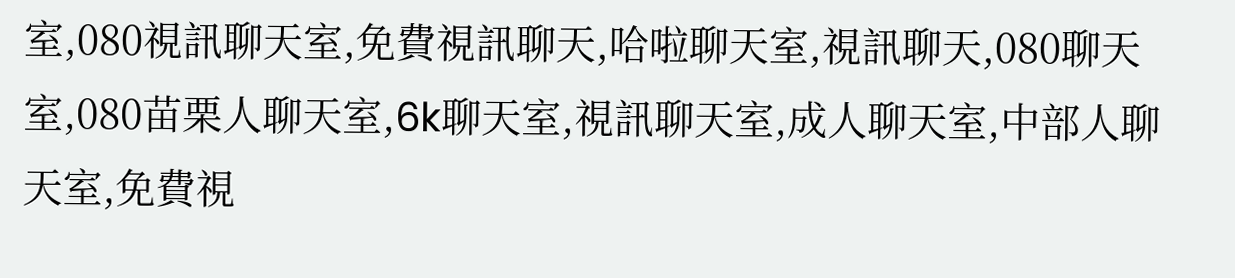室,080視訊聊天室,免費視訊聊天,哈啦聊天室,視訊聊天,080聊天室,080苗栗人聊天室,6k聊天室,視訊聊天室,成人聊天室,中部人聊天室,免費視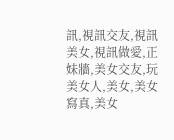訊,視訊交友,視訊美女,視訊做愛,正妹牆,美女交友,玩美女人,美女,美女寫真,美女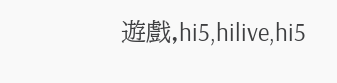遊戲,hi5,hilive,hi5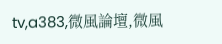tv,a383,微風論壇,微風